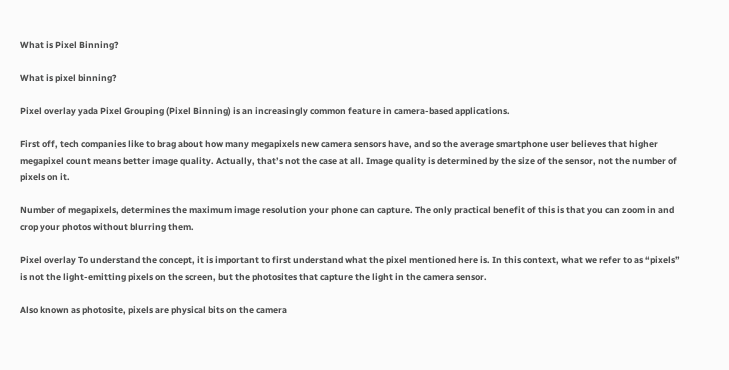What is Pixel Binning?

What is pixel binning?

Pixel overlay yada Pixel Grouping (Pixel Binning) is an increasingly common feature in camera-based applications.

First off, tech companies like to brag about how many megapixels new camera sensors have, and so the average smartphone user believes that higher megapixel count means better image quality. Actually, that’s not the case at all. Image quality is determined by the size of the sensor, not the number of pixels on it.

Number of megapixels, determines the maximum image resolution your phone can capture. The only practical benefit of this is that you can zoom in and crop your photos without blurring them.

Pixel overlay To understand the concept, it is important to first understand what the pixel mentioned here is. In this context, what we refer to as “pixels” is not the light-emitting pixels on the screen, but the photosites that capture the light in the camera sensor.

Also known as photosite, pixels are physical bits on the camera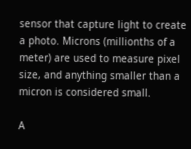sensor that capture light to create a photo. Microns (millionths of a meter) are used to measure pixel size, and anything smaller than a micron is considered small.

A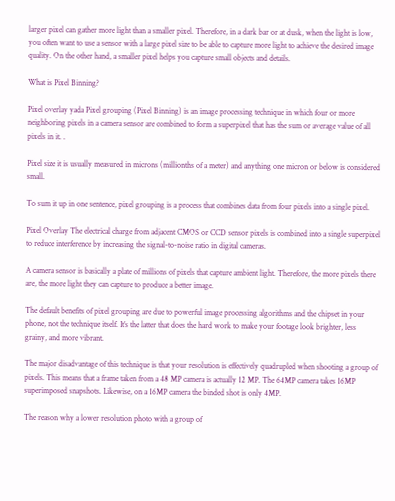larger pixel can gather more light than a smaller pixel. Therefore, in a dark bar or at dusk, when the light is low, you often want to use a sensor with a large pixel size to be able to capture more light to achieve the desired image quality. On the other hand, a smaller pixel helps you capture small objects and details.

What is Pixel Binning?

Pixel overlay yada Pixel grouping (Pixel Binning) is an image processing technique in which four or more neighboring pixels in a camera sensor are combined to form a superpixel that has the sum or average value of all pixels in it. .

Pixel size it is usually measured in microns (millionths of a meter) and anything one micron or below is considered small.

To sum it up in one sentence, pixel grouping is a process that combines data from four pixels into a single pixel.

Pixel Overlay The electrical charge from adjacent CMOS or CCD sensor pixels is combined into a single superpixel to reduce interference by increasing the signal-to-noise ratio in digital cameras.

A camera sensor is basically a plate of millions of pixels that capture ambient light. Therefore, the more pixels there are, the more light they can capture to produce a better image.

The default benefits of pixel grouping are due to powerful image processing algorithms and the chipset in your phone, not the technique itself. It’s the latter that does the hard work to make your footage look brighter, less grainy, and more vibrant.

The major disadvantage of this technique is that your resolution is effectively quadrupled when shooting a group of pixels. This means that a frame taken from a 48 MP camera is actually 12 MP. The 64MP camera takes 16MP superimposed snapshots. Likewise, on a 16MP camera the binded shot is only 4MP.

The reason why a lower resolution photo with a group of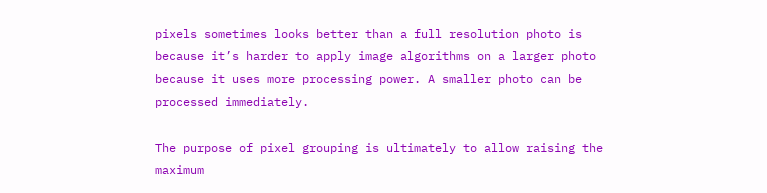pixels sometimes looks better than a full resolution photo is because it’s harder to apply image algorithms on a larger photo because it uses more processing power. A smaller photo can be processed immediately.

The purpose of pixel grouping is ultimately to allow raising the maximum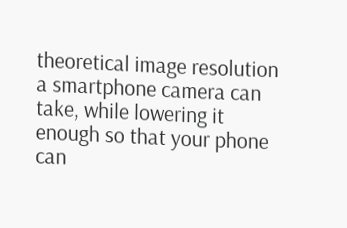theoretical image resolution a smartphone camera can take, while lowering it enough so that your phone can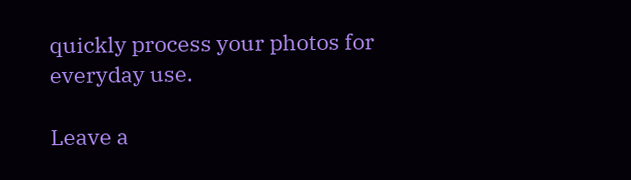quickly process your photos for everyday use.

Leave a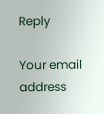Reply

Your email address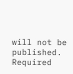will not be published. Required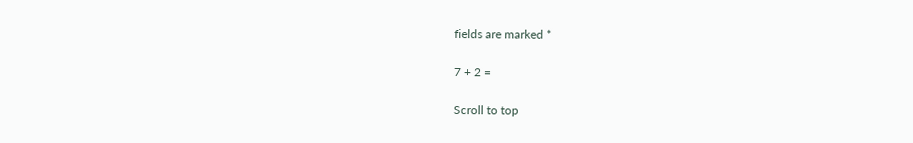fields are marked *

7 + 2 =

Scroll to top